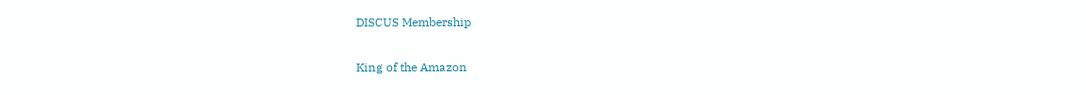DISCUS Membership

King of the Amazon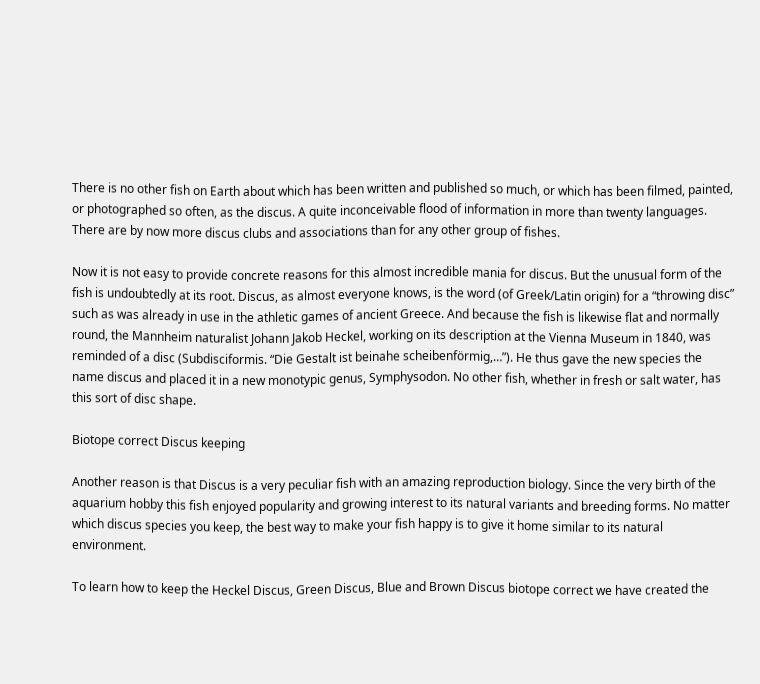There is no other fish on Earth about which has been written and published so much, or which has been filmed, painted, or photographed so often, as the discus. A quite inconceivable flood of information in more than twenty languages. There are by now more discus clubs and associations than for any other group of fishes.

Now it is not easy to provide concrete reasons for this almost incredible mania for discus. But the unusual form of the fish is undoubtedly at its root. Discus, as almost everyone knows, is the word (of Greek/Latin origin) for a “throwing disc” such as was already in use in the athletic games of ancient Greece. And because the fish is likewise flat and normally round, the Mannheim naturalist Johann Jakob Heckel, working on its description at the Vienna Museum in 1840, was reminded of a disc (Subdisciformis. “Die Gestalt ist beinahe scheibenförmig,…”). He thus gave the new species the name discus and placed it in a new monotypic genus, Symphysodon. No other fish, whether in fresh or salt water, has this sort of disc shape.

Biotope correct Discus keeping

Another reason is that Discus is a very peculiar fish with an amazing reproduction biology. Since the very birth of the aquarium hobby this fish enjoyed popularity and growing interest to its natural variants and breeding forms. No matter which discus species you keep, the best way to make your fish happy is to give it home similar to its natural environment.

To learn how to keep the Heckel Discus, Green Discus, Blue and Brown Discus biotope correct we have created the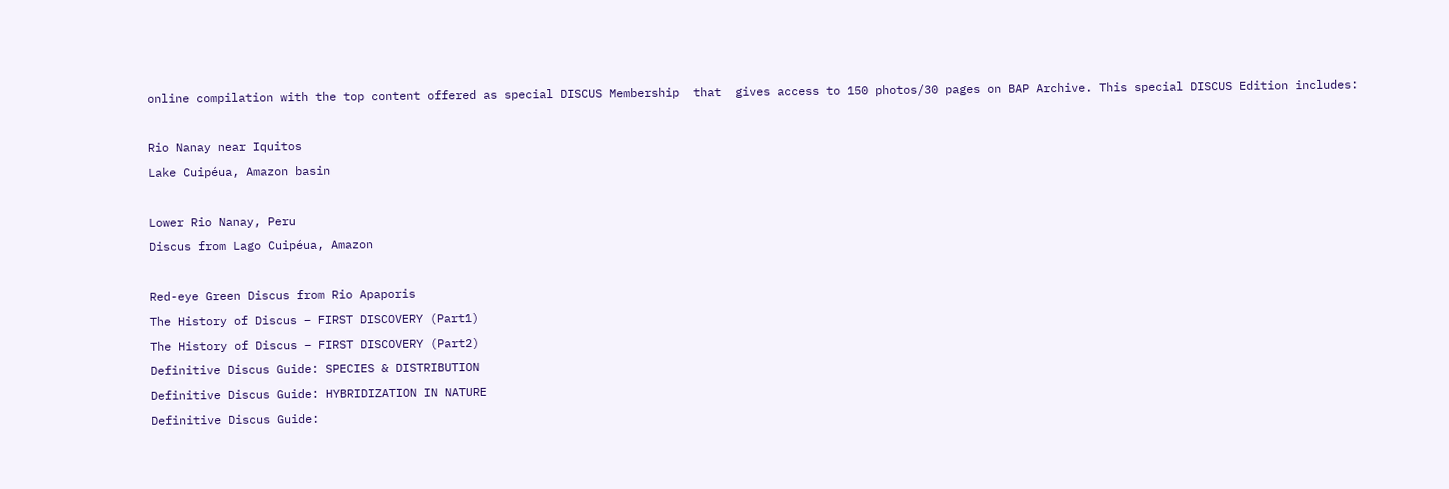online compilation with the top content offered as special DISCUS Membership  that  gives access to 150 photos/30 pages on BAP Archive. This special DISCUS Edition includes:

Rio Nanay near Iquitos
Lake Cuipéua, Amazon basin

Lower Rio Nanay, Peru
Discus from Lago Cuipéua, Amazon

Red-eye Green Discus from Rio Apaporis
The History of Discus – FIRST DISCOVERY (Part1)
The History of Discus – FIRST DISCOVERY (Part2)
Definitive Discus Guide: SPECIES & DISTRIBUTION
Definitive Discus Guide: HYBRIDIZATION IN NATURE
Definitive Discus Guide: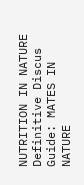NUTRITION IN NATURE
Definitive Discus Guide: MATES IN NATURE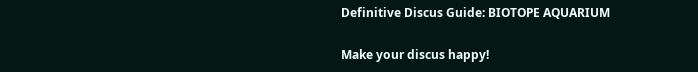Definitive Discus Guide: BIOTOPE AQUARIUM

Make your discus happy!